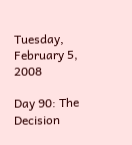Tuesday, February 5, 2008

Day 90: The Decision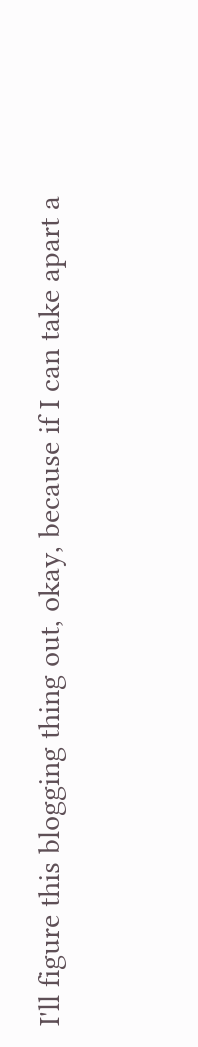I'll figure this blogging thing out, okay, because if I can take apart a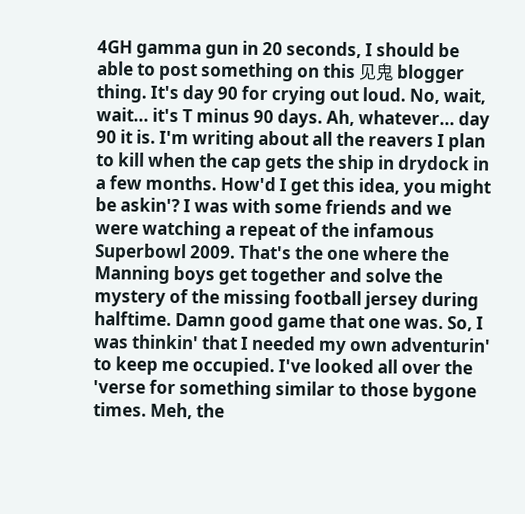4GH gamma gun in 20 seconds, I should be able to post something on this 见鬼 blogger thing. It's day 90 for crying out loud. No, wait, wait... it's T minus 90 days. Ah, whatever... day 90 it is. I'm writing about all the reavers I plan to kill when the cap gets the ship in drydock in a few months. How'd I get this idea, you might be askin'? I was with some friends and we were watching a repeat of the infamous Superbowl 2009. That's the one where the Manning boys get together and solve the mystery of the missing football jersey during halftime. Damn good game that one was. So, I was thinkin' that I needed my own adventurin' to keep me occupied. I've looked all over the 'verse for something similar to those bygone times. Meh, the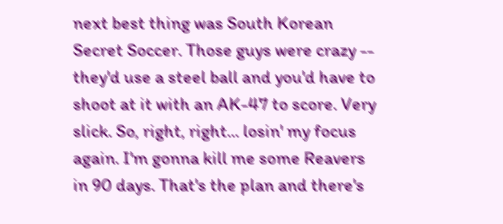next best thing was South Korean Secret Soccer. Those guys were crazy -- they'd use a steel ball and you'd have to shoot at it with an AK-47 to score. Very slick. So, right, right... losin' my focus again. I'm gonna kill me some Reavers in 90 days. That's the plan and there's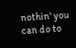nothin' you can do to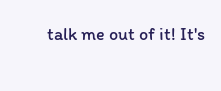talk me out of it! It's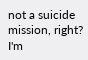not a suicide mission, right? I'm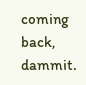coming back, dammit.